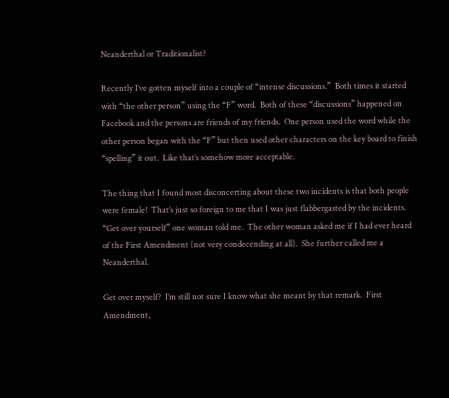Neanderthal or Traditionalist?

Recently I’ve gotten myself into a couple of “intense discussions.”  Both times it started with “the other person” using the “F” word.  Both of these “discussions” happened on Facebook and the persons are friends of my friends.  One person used the word while the other person began with the “F” but then used other characters on the key board to finish “spelling” it out.  Like that’s somehow more acceptable.

The thing that I found most disconcerting about these two incidents is that both people were female!  That’s just so foreign to me that I was just flabbergasted by the incidents.  “Get over yourself” one woman told me.  The other woman asked me if I had ever heard of the First Amendment (not very condecending at all).  She further called me a Neanderthal.

Get over myself?  I’m still not sure I know what she meant by that remark.  First Amendment,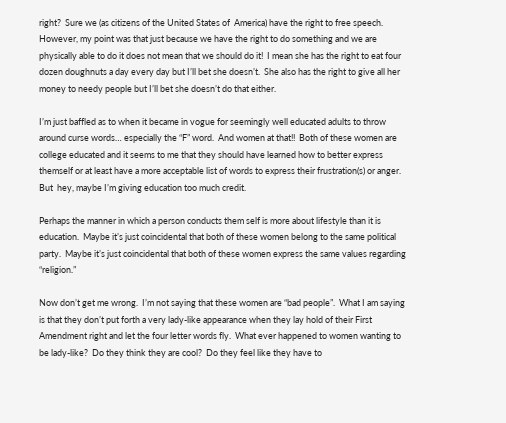right?  Sure we (as citizens of the United States of  America) have the right to free speech.  However, my point was that just because we have the right to do something and we are physically able to do it does not mean that we should do it!  I mean she has the right to eat four dozen doughnuts a day every day but I’ll bet she doesn’t.  She also has the right to give all her money to needy people but I’ll bet she doesn’t do that either.

I’m just baffled as to when it became in vogue for seemingly well educated adults to throw around curse words… especially the “F” word.  And women at that!!  Both of these women are college educated and it seems to me that they should have learned how to better express themself or at least have a more acceptable list of words to express their frustration(s) or anger.  But  hey, maybe I’m giving education too much credit.

Perhaps the manner in which a person conducts them self is more about lifestyle than it is education.  Maybe it’s just coincidental that both of these women belong to the same political party.  Maybe it’s just coincidental that both of these women express the same values regarding “religion.”

Now don’t get me wrong.  I’m not saying that these women are “bad people”.  What I am saying is that they don’t put forth a very lady-like appearance when they lay hold of their First Amendment right and let the four letter words fly.  What ever happened to women wanting to be lady-like?  Do they think they are cool?  Do they feel like they have to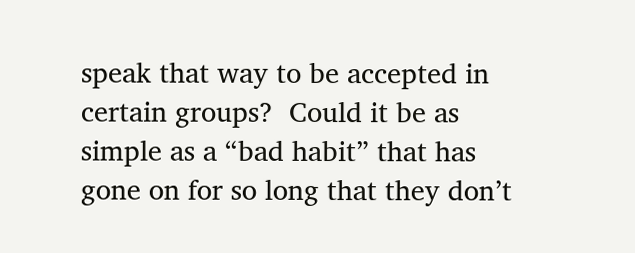speak that way to be accepted in certain groups?  Could it be as simple as a “bad habit” that has gone on for so long that they don’t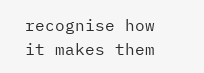recognise how it makes them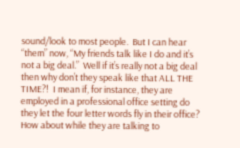sound/look to most people.  But I can hear “them” now, “My friends talk like I do and it’s not a big deal.”  Well if it’s really not a big deal then why don’t they speak like that ALL THE TIME?!  I mean if, for instance, they are employed in a professional office setting do they let the four letter words fly in their office?  How about while they are talking to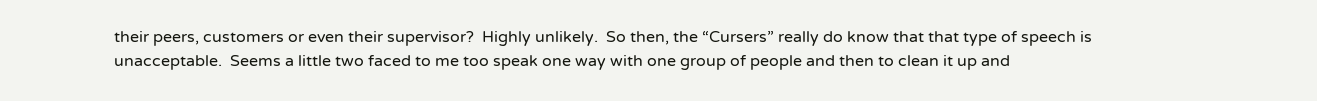their peers, customers or even their supervisor?  Highly unlikely.  So then, the “Cursers” really do know that that type of speech is unacceptable.  Seems a little two faced to me too speak one way with one group of people and then to clean it up and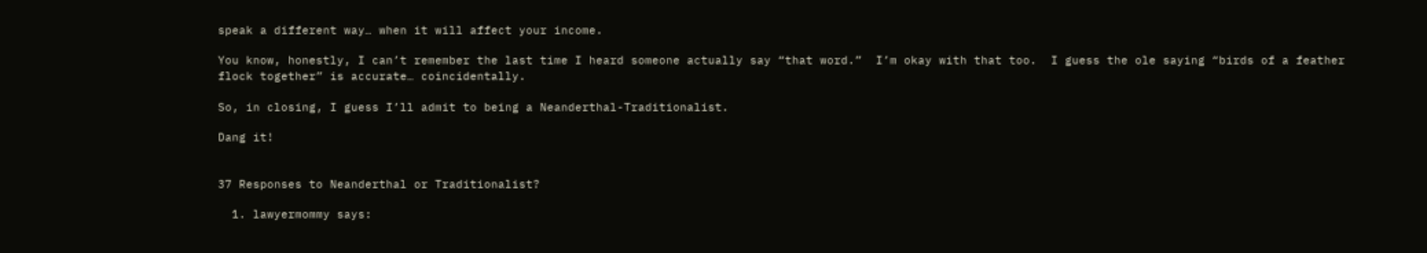speak a different way… when it will affect your income.

You know, honestly, I can’t remember the last time I heard someone actually say “that word.”  I’m okay with that too.  I guess the ole saying “birds of a feather flock together” is accurate… coincidentally.

So, in closing, I guess I’ll admit to being a Neanderthal-Traditionalist.

Dang it!


37 Responses to Neanderthal or Traditionalist?

  1. lawyermommy says: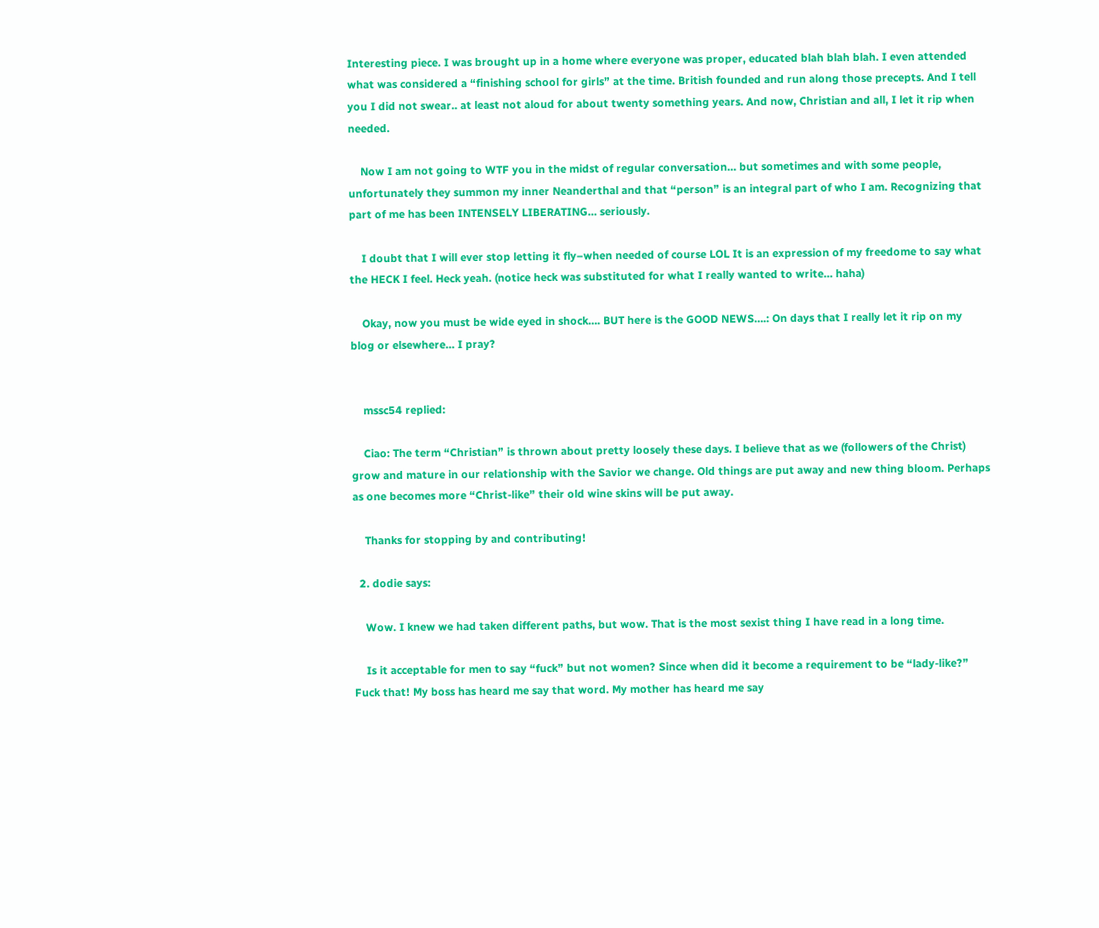Interesting piece. I was brought up in a home where everyone was proper, educated blah blah blah. I even attended what was considered a “finishing school for girls” at the time. British founded and run along those precepts. And I tell you I did not swear.. at least not aloud for about twenty something years. And now, Christian and all, I let it rip when needed.

    Now I am not going to WTF you in the midst of regular conversation… but sometimes and with some people, unfortunately they summon my inner Neanderthal and that “person” is an integral part of who I am. Recognizing that part of me has been INTENSELY LIBERATING… seriously.

    I doubt that I will ever stop letting it fly–when needed of course LOL It is an expression of my freedome to say what the HECK I feel. Heck yeah. (notice heck was substituted for what I really wanted to write… haha)

    Okay, now you must be wide eyed in shock…. BUT here is the GOOD NEWS….: On days that I really let it rip on my blog or elsewhere… I pray?


    mssc54 replied:

    Ciao: The term “Christian” is thrown about pretty loosely these days. I believe that as we (followers of the Christ) grow and mature in our relationship with the Savior we change. Old things are put away and new thing bloom. Perhaps as one becomes more “Christ-like” their old wine skins will be put away.

    Thanks for stopping by and contributing!

  2. dodie says:

    Wow. I knew we had taken different paths, but wow. That is the most sexist thing I have read in a long time.

    Is it acceptable for men to say “fuck” but not women? Since when did it become a requirement to be “lady-like?” Fuck that! My boss has heard me say that word. My mother has heard me say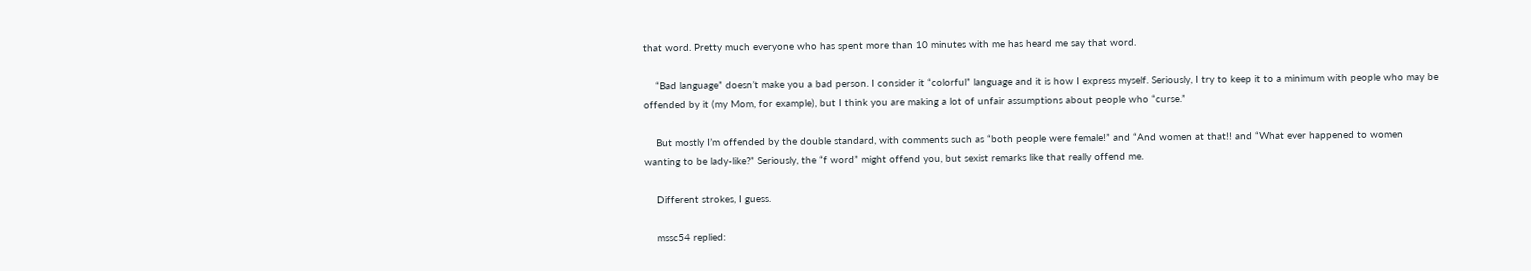that word. Pretty much everyone who has spent more than 10 minutes with me has heard me say that word.

    “Bad language” doesn’t make you a bad person. I consider it “colorful” language and it is how I express myself. Seriously, I try to keep it to a minimum with people who may be offended by it (my Mom, for example), but I think you are making a lot of unfair assumptions about people who “curse.”

    But mostly I’m offended by the double standard, with comments such as “both people were female!” and “And women at that!! and “What ever happened to women wanting to be lady-like?” Seriously, the “f word” might offend you, but sexist remarks like that really offend me.

    Different strokes, I guess.

    mssc54 replied: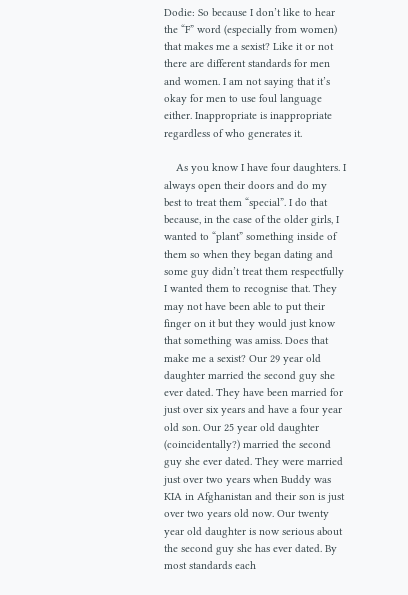Dodie: So because I don’t like to hear the “F” word (especially from women) that makes me a sexist? Like it or not there are different standards for men and women. I am not saying that it’s okay for men to use foul language either. Inappropriate is inappropriate regardless of who generates it.

    As you know I have four daughters. I always open their doors and do my best to treat them “special”. I do that because, in the case of the older girls, I wanted to “plant” something inside of them so when they began dating and some guy didn’t treat them respectfully I wanted them to recognise that. They may not have been able to put their finger on it but they would just know that something was amiss. Does that make me a sexist? Our 29 year old daughter married the second guy she ever dated. They have been married for just over six years and have a four year old son. Our 25 year old daughter (coincidentally?) married the second guy she ever dated. They were married just over two years when Buddy was KIA in Afghanistan and their son is just over two years old now. Our twenty year old daughter is now serious about the second guy she has ever dated. By most standards each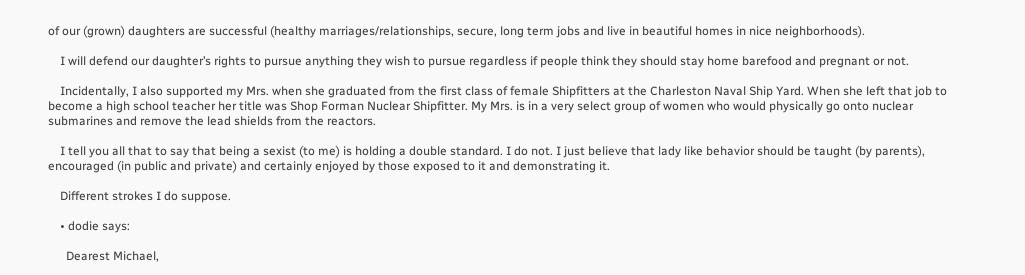of our (grown) daughters are successful (healthy marriages/relationships, secure, long term jobs and live in beautiful homes in nice neighborhoods).

    I will defend our daughter’s rights to pursue anything they wish to pursue regardless if people think they should stay home barefood and pregnant or not.

    Incidentally, I also supported my Mrs. when she graduated from the first class of female Shipfitters at the Charleston Naval Ship Yard. When she left that job to become a high school teacher her title was Shop Forman Nuclear Shipfitter. My Mrs. is in a very select group of women who would physically go onto nuclear submarines and remove the lead shields from the reactors.

    I tell you all that to say that being a sexist (to me) is holding a double standard. I do not. I just believe that lady like behavior should be taught (by parents), encouraged (in public and private) and certainly enjoyed by those exposed to it and demonstrating it.

    Different strokes I do suppose.

    • dodie says:

      Dearest Michael,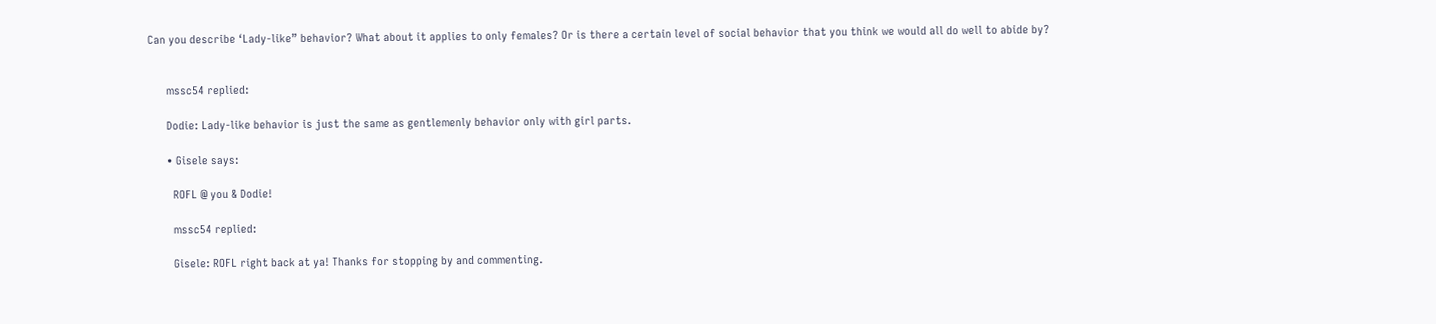Can you describe ‘Lady-like” behavior? What about it applies to only females? Or is there a certain level of social behavior that you think we would all do well to abide by?


      mssc54 replied:

      Dodie: Lady-like behavior is just the same as gentlemenly behavior only with girl parts.

      • Gisele says:

        ROFL @ you & Dodie!

        mssc54 replied:

        Gisele: ROFL right back at ya! Thanks for stopping by and commenting.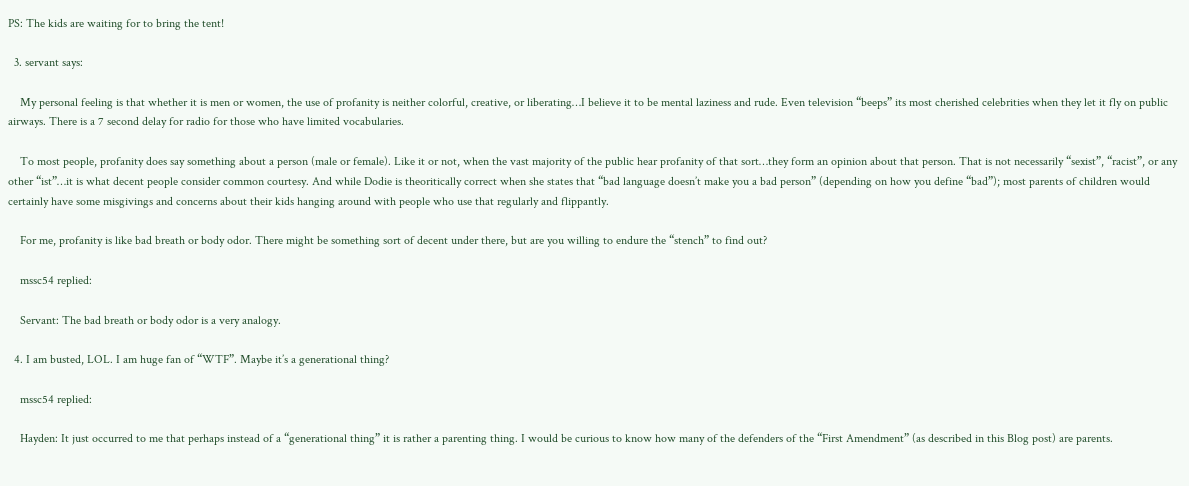PS: The kids are waiting for to bring the tent!

  3. servant says:

    My personal feeling is that whether it is men or women, the use of profanity is neither colorful, creative, or liberating…I believe it to be mental laziness and rude. Even television “beeps” its most cherished celebrities when they let it fly on public airways. There is a 7 second delay for radio for those who have limited vocabularies.

    To most people, profanity does say something about a person (male or female). Like it or not, when the vast majority of the public hear profanity of that sort…they form an opinion about that person. That is not necessarily “sexist”, “racist”, or any other “ist”…it is what decent people consider common courtesy. And while Dodie is theoritically correct when she states that “bad language doesn’t make you a bad person” (depending on how you define “bad”); most parents of children would certainly have some misgivings and concerns about their kids hanging around with people who use that regularly and flippantly.

    For me, profanity is like bad breath or body odor. There might be something sort of decent under there, but are you willing to endure the “stench” to find out?

    mssc54 replied:

    Servant: The bad breath or body odor is a very analogy.

  4. I am busted, LOL. I am huge fan of “WTF”. Maybe it’s a generational thing?

    mssc54 replied:

    Hayden: It just occurred to me that perhaps instead of a “generational thing” it is rather a parenting thing. I would be curious to know how many of the defenders of the “First Amendment” (as described in this Blog post) are parents.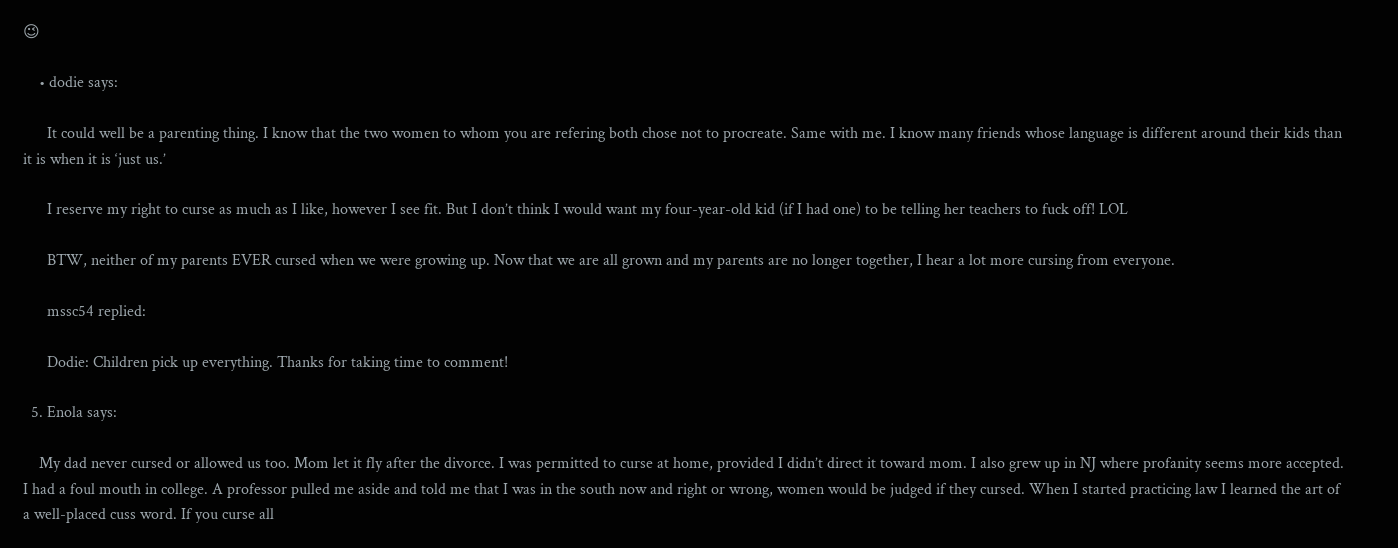😉

    • dodie says:

      It could well be a parenting thing. I know that the two women to whom you are refering both chose not to procreate. Same with me. I know many friends whose language is different around their kids than it is when it is ‘just us.’

      I reserve my right to curse as much as I like, however I see fit. But I don’t think I would want my four-year-old kid (if I had one) to be telling her teachers to fuck off! LOL

      BTW, neither of my parents EVER cursed when we were growing up. Now that we are all grown and my parents are no longer together, I hear a lot more cursing from everyone.

      mssc54 replied:

      Dodie: Children pick up everything. Thanks for taking time to comment!

  5. Enola says:

    My dad never cursed or allowed us too. Mom let it fly after the divorce. I was permitted to curse at home, provided I didn’t direct it toward mom. I also grew up in NJ where profanity seems more accepted. I had a foul mouth in college. A professor pulled me aside and told me that I was in the south now and right or wrong, women would be judged if they cursed. When I started practicing law I learned the art of a well-placed cuss word. If you curse all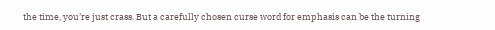the time, you’re just crass. But a carefully chosen curse word for emphasis can be the turning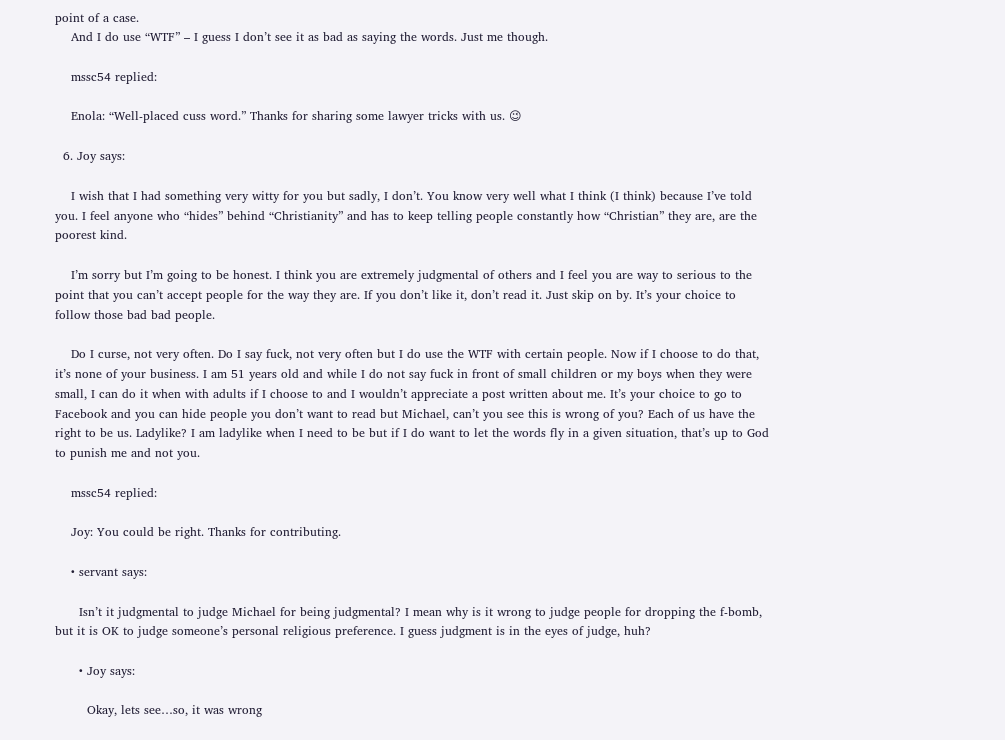point of a case.
    And I do use “WTF” – I guess I don’t see it as bad as saying the words. Just me though.

    mssc54 replied:

    Enola: “Well-placed cuss word.” Thanks for sharing some lawyer tricks with us. 😉

  6. Joy says:

    I wish that I had something very witty for you but sadly, I don’t. You know very well what I think (I think) because I’ve told you. I feel anyone who “hides” behind “Christianity” and has to keep telling people constantly how “Christian” they are, are the poorest kind.

    I’m sorry but I’m going to be honest. I think you are extremely judgmental of others and I feel you are way to serious to the point that you can’t accept people for the way they are. If you don’t like it, don’t read it. Just skip on by. It’s your choice to follow those bad bad people.

    Do I curse, not very often. Do I say fuck, not very often but I do use the WTF with certain people. Now if I choose to do that, it’s none of your business. I am 51 years old and while I do not say fuck in front of small children or my boys when they were small, I can do it when with adults if I choose to and I wouldn’t appreciate a post written about me. It’s your choice to go to Facebook and you can hide people you don’t want to read but Michael, can’t you see this is wrong of you? Each of us have the right to be us. Ladylike? I am ladylike when I need to be but if I do want to let the words fly in a given situation, that’s up to God to punish me and not you.

    mssc54 replied:

    Joy: You could be right. Thanks for contributing.

    • servant says:

      Isn’t it judgmental to judge Michael for being judgmental? I mean why is it wrong to judge people for dropping the f-bomb, but it is OK to judge someone’s personal religious preference. I guess judgment is in the eyes of judge, huh?

      • Joy says:

        Okay, lets see…so, it was wrong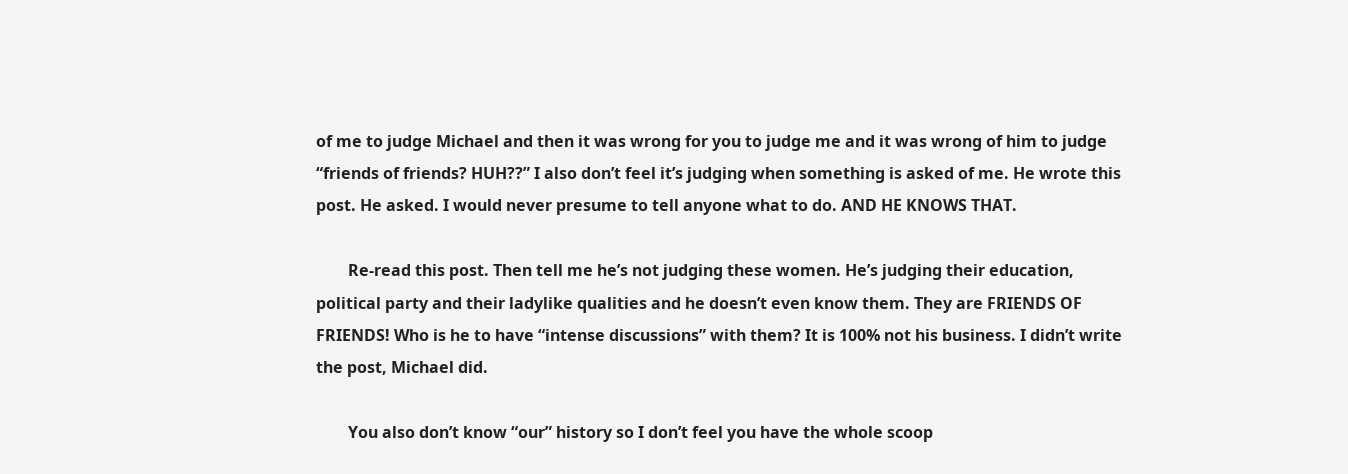of me to judge Michael and then it was wrong for you to judge me and it was wrong of him to judge “friends of friends? HUH??” I also don’t feel it’s judging when something is asked of me. He wrote this post. He asked. I would never presume to tell anyone what to do. AND HE KNOWS THAT.

        Re-read this post. Then tell me he’s not judging these women. He’s judging their education, political party and their ladylike qualities and he doesn’t even know them. They are FRIENDS OF FRIENDS! Who is he to have “intense discussions” with them? It is 100% not his business. I didn’t write the post, Michael did.

        You also don’t know “our” history so I don’t feel you have the whole scoop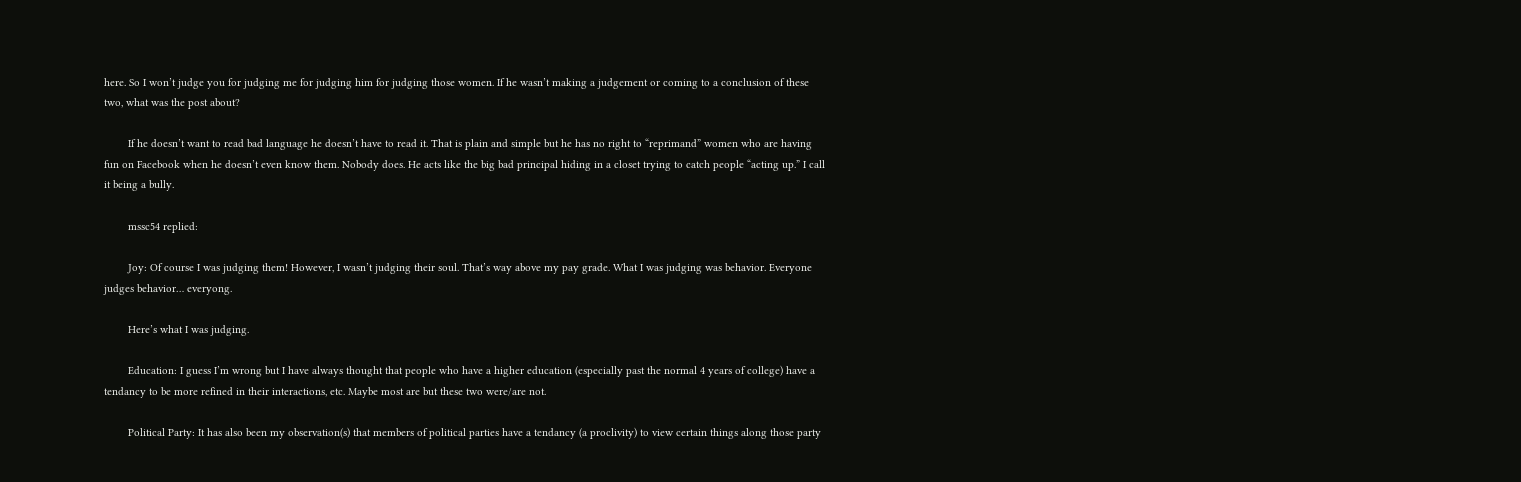here. So I won’t judge you for judging me for judging him for judging those women. If he wasn’t making a judgement or coming to a conclusion of these two, what was the post about?

        If he doesn’t want to read bad language he doesn’t have to read it. That is plain and simple but he has no right to “reprimand” women who are having fun on Facebook when he doesn’t even know them. Nobody does. He acts like the big bad principal hiding in a closet trying to catch people “acting up.” I call it being a bully.

        mssc54 replied:

        Joy: Of course I was judging them! However, I wasn’t judging their soul. That’s way above my pay grade. What I was judging was behavior. Everyone judges behavior… everyong.

        Here’s what I was judging.

        Education: I guess I’m wrong but I have always thought that people who have a higher education (especially past the normal 4 years of college) have a tendancy to be more refined in their interactions, etc. Maybe most are but these two were/are not.

        Political Party: It has also been my observation(s) that members of political parties have a tendancy (a proclivity) to view certain things along those party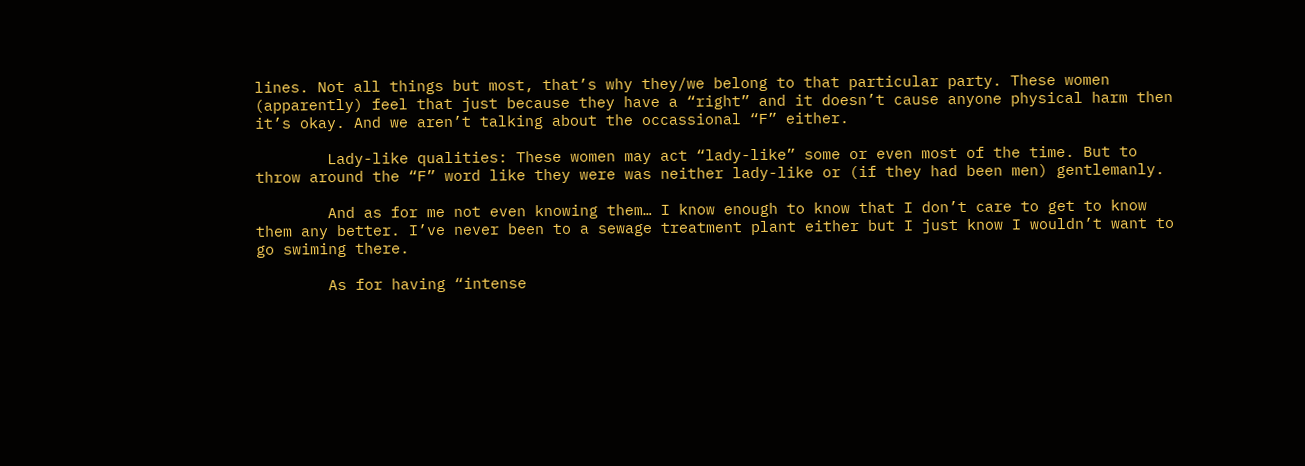lines. Not all things but most, that’s why they/we belong to that particular party. These women (apparently) feel that just because they have a “right” and it doesn’t cause anyone physical harm then it’s okay. And we aren’t talking about the occassional “F” either.

        Lady-like qualities: These women may act “lady-like” some or even most of the time. But to throw around the “F” word like they were was neither lady-like or (if they had been men) gentlemanly.

        And as for me not even knowing them… I know enough to know that I don’t care to get to know them any better. I’ve never been to a sewage treatment plant either but I just know I wouldn’t want to go swiming there.

        As for having “intense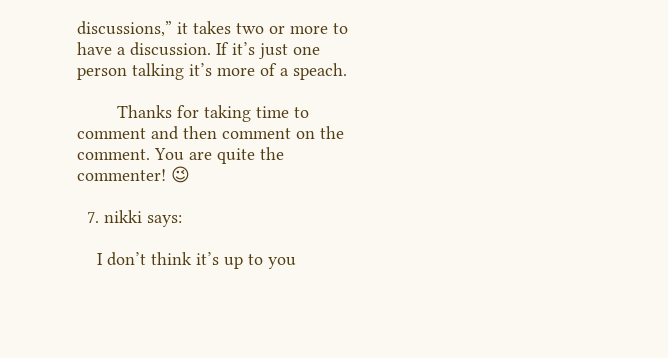discussions,” it takes two or more to have a discussion. If it’s just one person talking it’s more of a speach.

        Thanks for taking time to comment and then comment on the comment. You are quite the commenter! 😉

  7. nikki says:

    I don’t think it’s up to you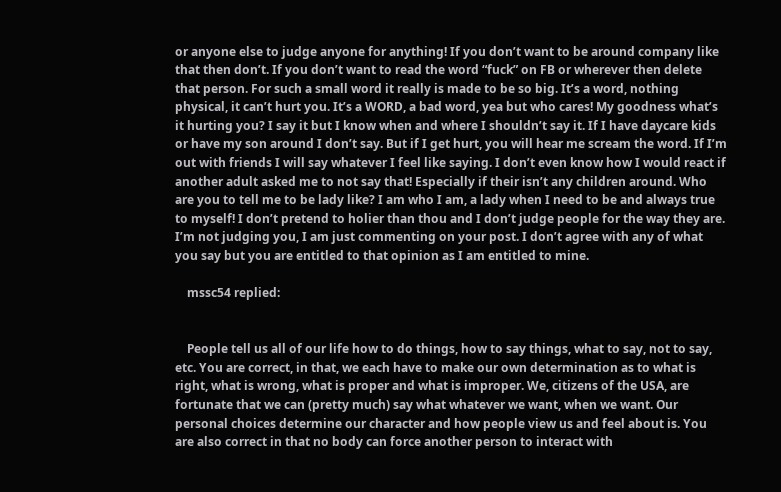or anyone else to judge anyone for anything! If you don’t want to be around company like that then don’t. If you don’t want to read the word “fuck” on FB or wherever then delete that person. For such a small word it really is made to be so big. It’s a word, nothing physical, it can’t hurt you. It’s a WORD, a bad word, yea but who cares! My goodness what’s it hurting you? I say it but I know when and where I shouldn’t say it. If I have daycare kids or have my son around I don’t say. But if I get hurt, you will hear me scream the word. If I’m out with friends I will say whatever I feel like saying. I don’t even know how I would react if another adult asked me to not say that! Especially if their isn’t any children around. Who are you to tell me to be lady like? I am who I am, a lady when I need to be and always true to myself! I don’t pretend to holier than thou and I don’t judge people for the way they are. I’m not judging you, I am just commenting on your post. I don’t agree with any of what you say but you are entitled to that opinion as I am entitled to mine.

    mssc54 replied:


    People tell us all of our life how to do things, how to say things, what to say, not to say, etc. You are correct, in that, we each have to make our own determination as to what is right, what is wrong, what is proper and what is improper. We, citizens of the USA, are fortunate that we can (pretty much) say what whatever we want, when we want. Our personal choices determine our character and how people view us and feel about is. You are also correct in that no body can force another person to interact with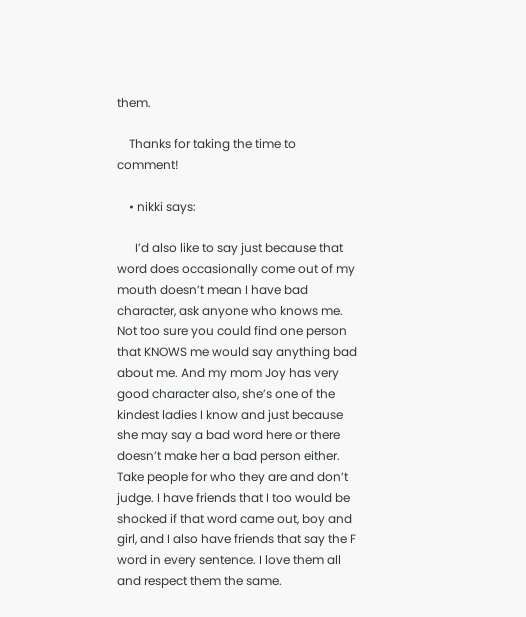them.

    Thanks for taking the time to comment!

    • nikki says:

      I’d also like to say just because that word does occasionally come out of my mouth doesn’t mean I have bad character, ask anyone who knows me. Not too sure you could find one person that KNOWS me would say anything bad about me. And my mom Joy has very good character also, she’s one of the kindest ladies I know and just because she may say a bad word here or there doesn’t make her a bad person either. Take people for who they are and don’t judge. I have friends that I too would be shocked if that word came out, boy and girl, and I also have friends that say the F word in every sentence. I love them all and respect them the same.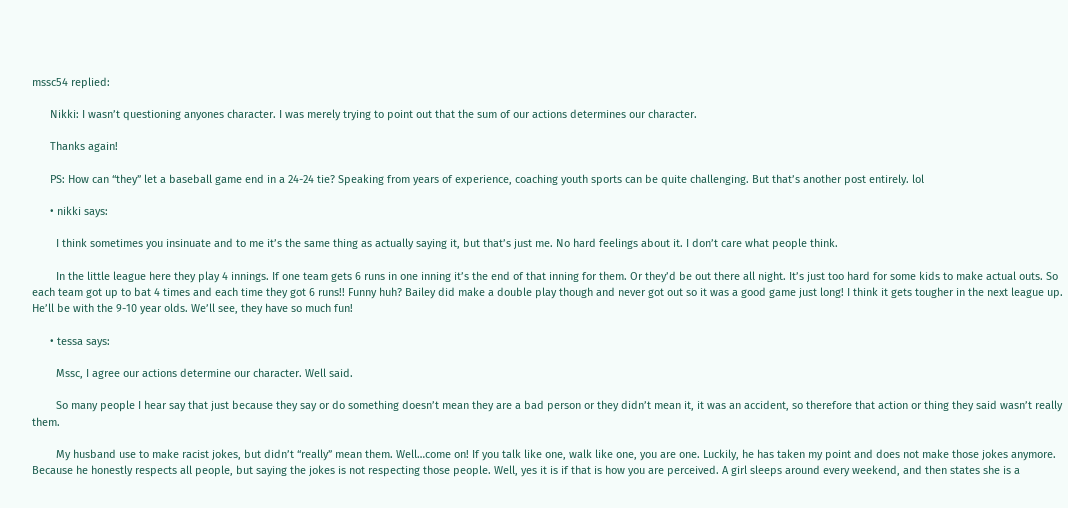mssc54 replied:

      Nikki: I wasn’t questioning anyones character. I was merely trying to point out that the sum of our actions determines our character.

      Thanks again!

      PS: How can “they” let a baseball game end in a 24-24 tie? Speaking from years of experience, coaching youth sports can be quite challenging. But that’s another post entirely. lol

      • nikki says:

        I think sometimes you insinuate and to me it’s the same thing as actually saying it, but that’s just me. No hard feelings about it. I don’t care what people think.

        In the little league here they play 4 innings. If one team gets 6 runs in one inning it’s the end of that inning for them. Or they’d be out there all night. It’s just too hard for some kids to make actual outs. So each team got up to bat 4 times and each time they got 6 runs!! Funny huh? Bailey did make a double play though and never got out so it was a good game just long! I think it gets tougher in the next league up. He’ll be with the 9-10 year olds. We’ll see, they have so much fun!

      • tessa says:

        Mssc, I agree our actions determine our character. Well said.

        So many people I hear say that just because they say or do something doesn’t mean they are a bad person or they didn’t mean it, it was an accident, so therefore that action or thing they said wasn’t really them.

        My husband use to make racist jokes, but didn’t “really” mean them. Well…come on! If you talk like one, walk like one, you are one. Luckily, he has taken my point and does not make those jokes anymore. Because he honestly respects all people, but saying the jokes is not respecting those people. Well, yes it is if that is how you are perceived. A girl sleeps around every weekend, and then states she is a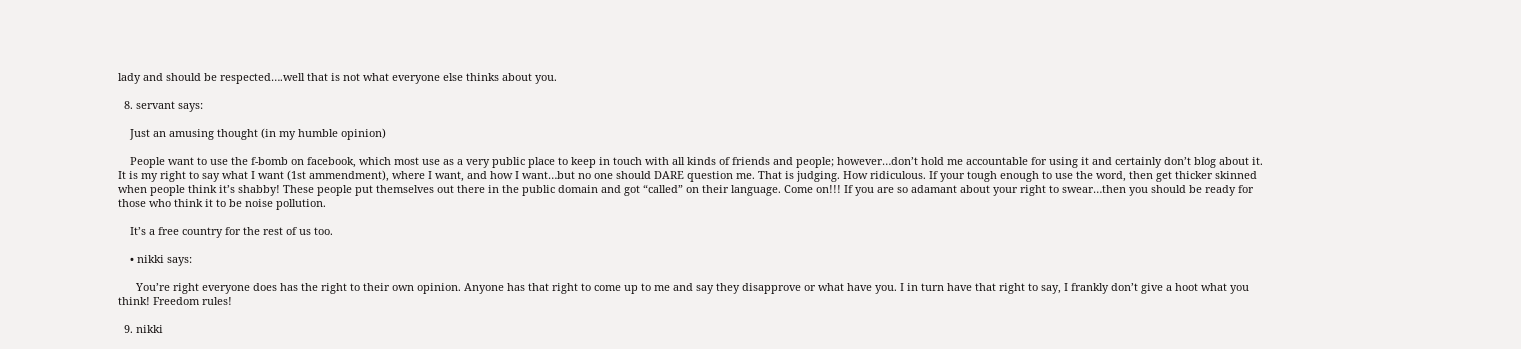lady and should be respected….well that is not what everyone else thinks about you.

  8. servant says:

    Just an amusing thought (in my humble opinion)

    People want to use the f-bomb on facebook, which most use as a very public place to keep in touch with all kinds of friends and people; however…don’t hold me accountable for using it and certainly don’t blog about it. It is my right to say what I want (1st ammendment), where I want, and how I want…but no one should DARE question me. That is judging. How ridiculous. If your tough enough to use the word, then get thicker skinned when people think it’s shabby! These people put themselves out there in the public domain and got “called” on their language. Come on!!! If you are so adamant about your right to swear…then you should be ready for those who think it to be noise pollution.

    It’s a free country for the rest of us too.

    • nikki says:

      You’re right everyone does has the right to their own opinion. Anyone has that right to come up to me and say they disapprove or what have you. I in turn have that right to say, I frankly don’t give a hoot what you think! Freedom rules!

  9. nikki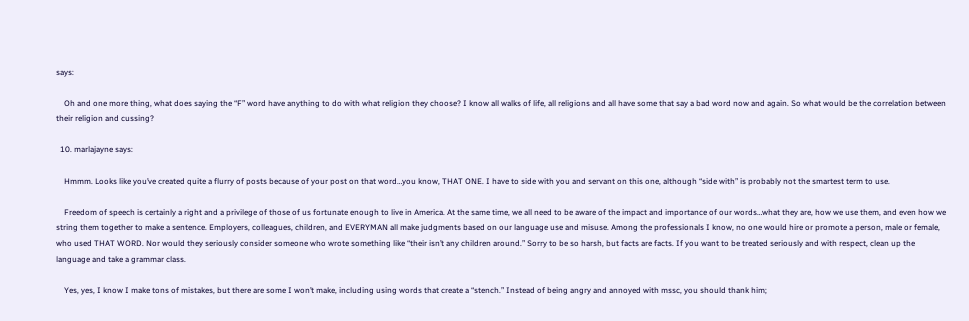says:

    Oh and one more thing, what does saying the “F” word have anything to do with what religion they choose? I know all walks of life, all religions and all have some that say a bad word now and again. So what would be the correlation between their religion and cussing?

  10. marlajayne says:

    Hmmm. Looks like you’ve created quite a flurry of posts because of your post on that word…you know, THAT ONE. I have to side with you and servant on this one, although “side with” is probably not the smartest term to use.

    Freedom of speech is certainly a right and a privilege of those of us fortunate enough to live in America. At the same time, we all need to be aware of the impact and importance of our words…what they are, how we use them, and even how we string them together to make a sentence. Employers, colleagues, children, and EVERYMAN all make judgments based on our language use and misuse. Among the professionals I know, no one would hire or promote a person, male or female, who used THAT WORD. Nor would they seriously consider someone who wrote something like “their isn’t any children around.” Sorry to be so harsh, but facts are facts. If you want to be treated seriously and with respect, clean up the language and take a grammar class.

    Yes, yes, I know I make tons of mistakes, but there are some I won’t make, including using words that create a “stench.” Instead of being angry and annoyed with mssc, you should thank him;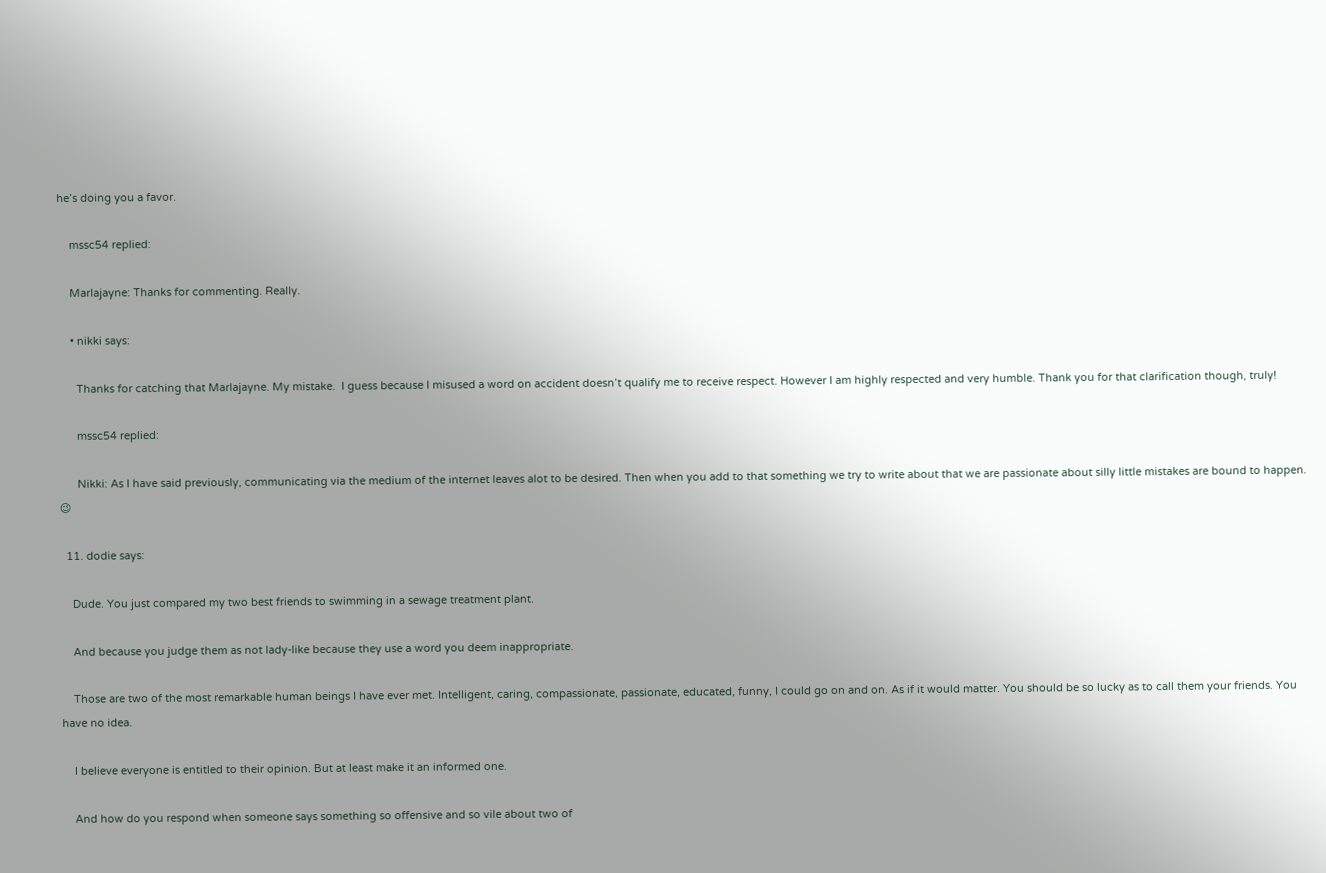he’s doing you a favor.

    mssc54 replied:

    Marlajayne: Thanks for commenting. Really.

    • nikki says:

      Thanks for catching that Marlajayne. My mistake.  I guess because I misused a word on accident doesn’t qualify me to receive respect. However I am highly respected and very humble. Thank you for that clarification though, truly!

      mssc54 replied:

      Nikki: As I have said previously, communicating via the medium of the internet leaves alot to be desired. Then when you add to that something we try to write about that we are passionate about silly little mistakes are bound to happen. 😉

  11. dodie says:

    Dude. You just compared my two best friends to swimming in a sewage treatment plant.

    And because you judge them as not lady-like because they use a word you deem inappropriate.

    Those are two of the most remarkable human beings I have ever met. Intelligent, caring, compassionate, passionate, educated, funny, I could go on and on. As if it would matter. You should be so lucky as to call them your friends. You have no idea.

    I believe everyone is entitled to their opinion. But at least make it an informed one.

    And how do you respond when someone says something so offensive and so vile about two of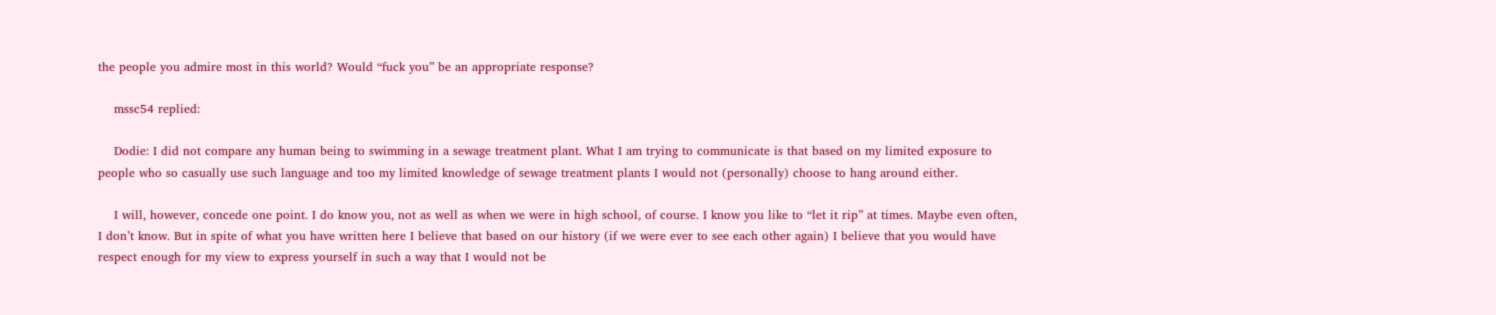the people you admire most in this world? Would “fuck you” be an appropriate response?

    mssc54 replied:

    Dodie: I did not compare any human being to swimming in a sewage treatment plant. What I am trying to communicate is that based on my limited exposure to people who so casually use such language and too my limited knowledge of sewage treatment plants I would not (personally) choose to hang around either.

    I will, however, concede one point. I do know you, not as well as when we were in high school, of course. I know you like to “let it rip” at times. Maybe even often, I don’t know. But in spite of what you have written here I believe that based on our history (if we were ever to see each other again) I believe that you would have respect enough for my view to express yourself in such a way that I would not be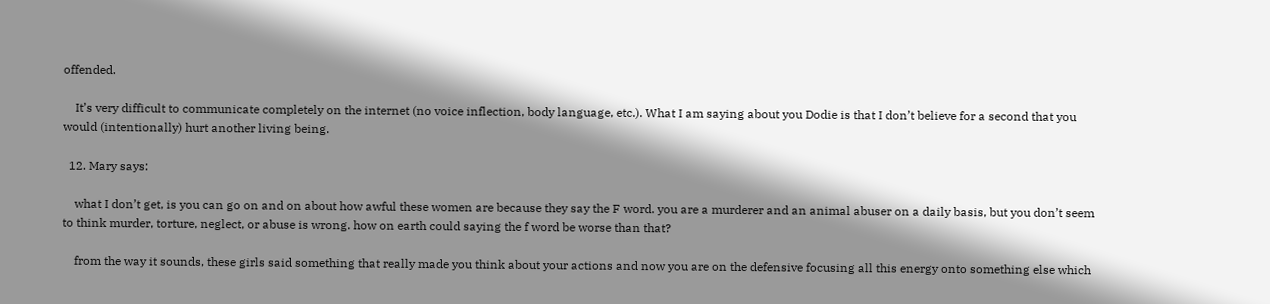offended.

    It’s very difficult to communicate completely on the internet (no voice inflection, body language, etc.). What I am saying about you Dodie is that I don’t believe for a second that you would (intentionally) hurt another living being.

  12. Mary says:

    what I don’t get, is you can go on and on about how awful these women are because they say the F word. you are a murderer and an animal abuser on a daily basis, but you don’t seem to think murder, torture, neglect, or abuse is wrong. how on earth could saying the f word be worse than that?

    from the way it sounds, these girls said something that really made you think about your actions and now you are on the defensive focusing all this energy onto something else which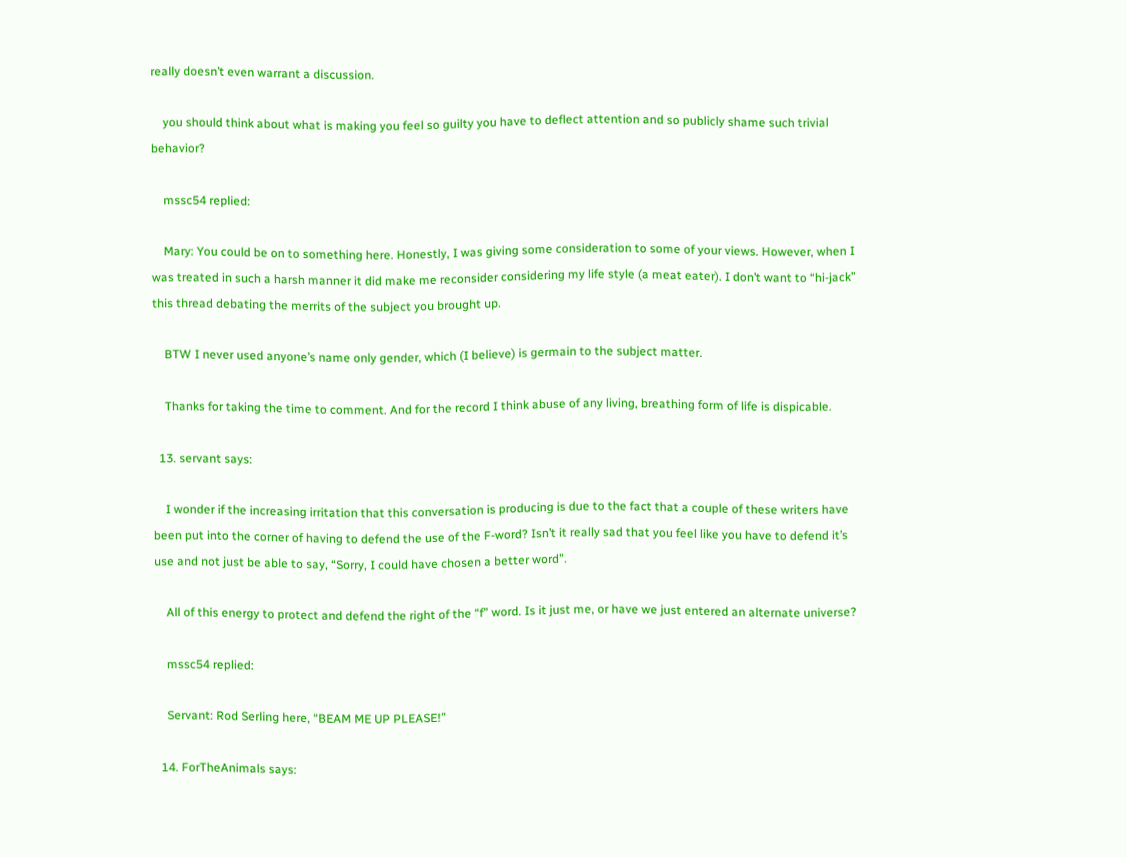really doesn’t even warrant a discussion.

    you should think about what is making you feel so guilty you have to deflect attention and so publicly shame such trivial behavior?

    mssc54 replied:

    Mary: You could be on to something here. Honestly, I was giving some consideration to some of your views. However, when I was treated in such a harsh manner it did make me reconsider considering my life style (a meat eater). I don’t want to “hi-jack” this thread debating the merrits of the subject you brought up.

    BTW I never used anyone’s name only gender, which (I believe) is germain to the subject matter.

    Thanks for taking the time to comment. And for the record I think abuse of any living, breathing form of life is dispicable.

  13. servant says:

    I wonder if the increasing irritation that this conversation is producing is due to the fact that a couple of these writers have been put into the corner of having to defend the use of the F-word? Isn’t it really sad that you feel like you have to defend it’s use and not just be able to say, “Sorry, I could have chosen a better word”.

    All of this energy to protect and defend the right of the “f” word. Is it just me, or have we just entered an alternate universe?

    mssc54 replied:

    Servant: Rod Serling here, “BEAM ME UP PLEASE!”

  14. ForTheAnimals says: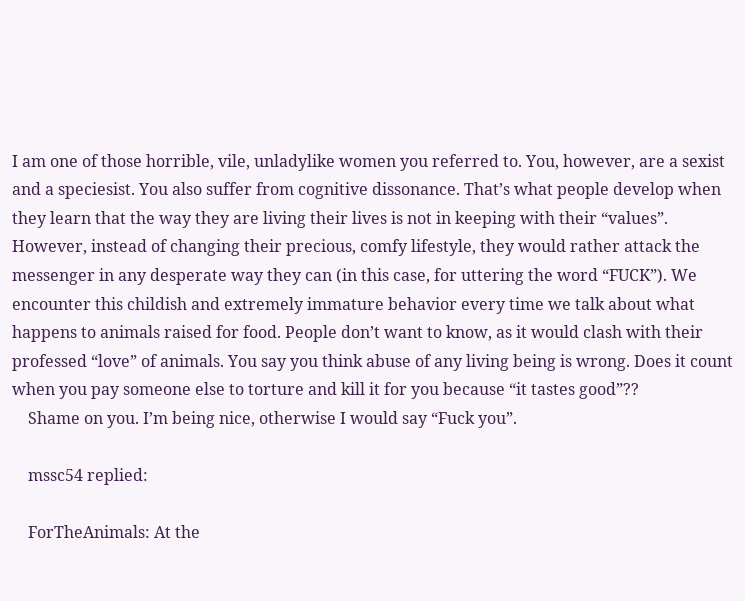I am one of those horrible, vile, unladylike women you referred to. You, however, are a sexist and a speciesist. You also suffer from cognitive dissonance. That’s what people develop when they learn that the way they are living their lives is not in keeping with their “values”. However, instead of changing their precious, comfy lifestyle, they would rather attack the messenger in any desperate way they can (in this case, for uttering the word “FUCK”). We encounter this childish and extremely immature behavior every time we talk about what happens to animals raised for food. People don’t want to know, as it would clash with their professed “love” of animals. You say you think abuse of any living being is wrong. Does it count when you pay someone else to torture and kill it for you because “it tastes good”??
    Shame on you. I’m being nice, otherwise I would say “Fuck you”.

    mssc54 replied:

    ForTheAnimals: At the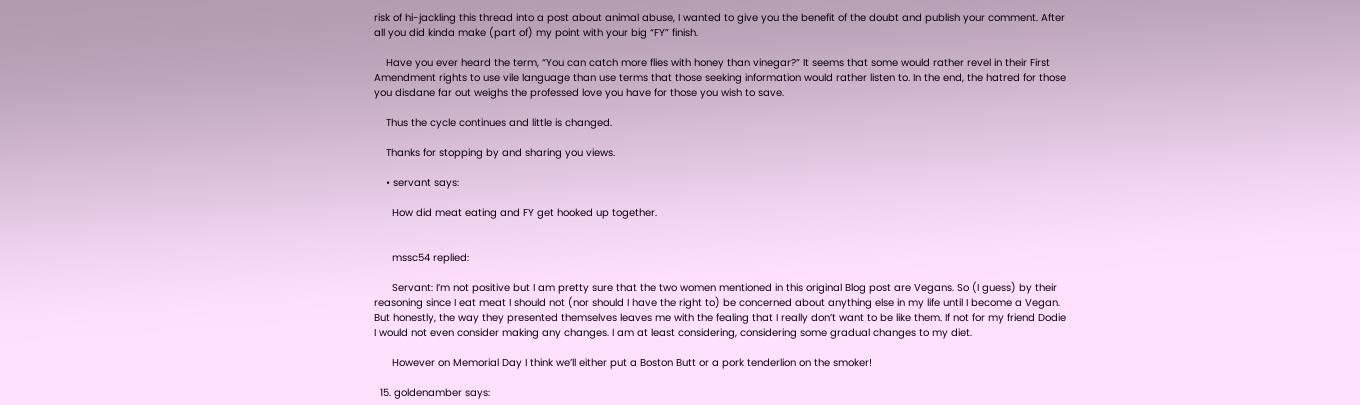risk of hi-jackling this thread into a post about animal abuse, I wanted to give you the benefit of the doubt and publish your comment. After all you did kinda make (part of) my point with your big “FY” finish.

    Have you ever heard the term, “You can catch more flies with honey than vinegar?” It seems that some would rather revel in their First Amendment rights to use vile language than use terms that those seeking information would rather listen to. In the end, the hatred for those you disdane far out weighs the professed love you have for those you wish to save.

    Thus the cycle continues and little is changed.

    Thanks for stopping by and sharing you views.

    • servant says:

      How did meat eating and FY get hooked up together.


      mssc54 replied:

      Servant: I’m not positive but I am pretty sure that the two women mentioned in this original Blog post are Vegans. So (I guess) by their reasoning since I eat meat I should not (nor should I have the right to) be concerned about anything else in my life until I become a Vegan. But honestly, the way they presented themselves leaves me with the fealing that I really don’t want to be like them. If not for my friend Dodie I would not even consider making any changes. I am at least considering, considering some gradual changes to my diet.

      However on Memorial Day I think we’ll either put a Boston Butt or a pork tenderlion on the smoker!

  15. goldenamber says: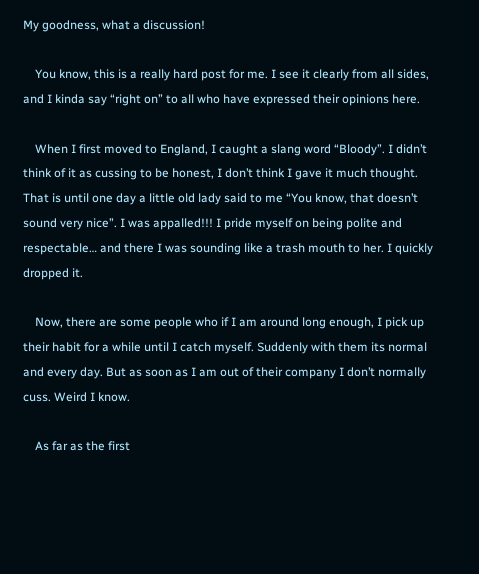My goodness, what a discussion!

    You know, this is a really hard post for me. I see it clearly from all sides, and I kinda say “right on” to all who have expressed their opinions here.

    When I first moved to England, I caught a slang word “Bloody”. I didn’t think of it as cussing to be honest, I don’t think I gave it much thought. That is until one day a little old lady said to me “You know, that doesn’t sound very nice”. I was appalled!!! I pride myself on being polite and respectable… and there I was sounding like a trash mouth to her. I quickly dropped it.

    Now, there are some people who if I am around long enough, I pick up their habit for a while until I catch myself. Suddenly with them its normal and every day. But as soon as I am out of their company I don’t normally cuss. Weird I know.

    As far as the first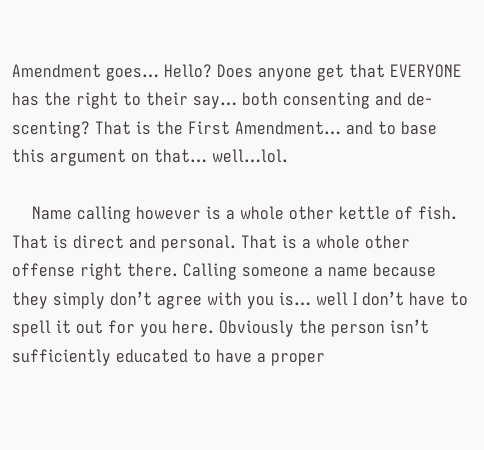Amendment goes… Hello? Does anyone get that EVERYONE has the right to their say… both consenting and de-scenting? That is the First Amendment… and to base this argument on that… well…lol.

    Name calling however is a whole other kettle of fish. That is direct and personal. That is a whole other offense right there. Calling someone a name because they simply don’t agree with you is… well I don’t have to spell it out for you here. Obviously the person isn’t sufficiently educated to have a proper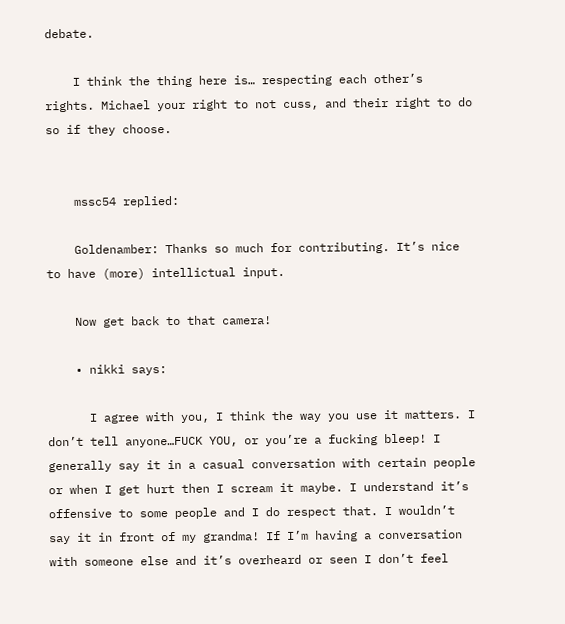debate.

    I think the thing here is… respecting each other’s rights. Michael your right to not cuss, and their right to do so if they choose.


    mssc54 replied:

    Goldenamber: Thanks so much for contributing. It’s nice to have (more) intellictual input.

    Now get back to that camera!

    • nikki says:

      I agree with you, I think the way you use it matters. I don’t tell anyone…FUCK YOU, or you’re a fucking bleep! I generally say it in a casual conversation with certain people or when I get hurt then I scream it maybe. I understand it’s offensive to some people and I do respect that. I wouldn’t say it in front of my grandma! If I’m having a conversation with someone else and it’s overheard or seen I don’t feel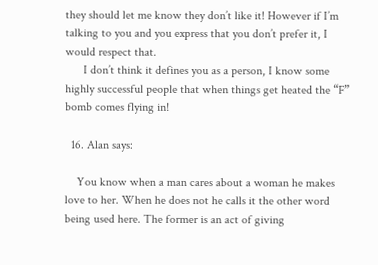they should let me know they don’t like it! However if I’m talking to you and you express that you don’t prefer it, I would respect that.
      I don’t think it defines you as a person, I know some highly successful people that when things get heated the “F” bomb comes flying in!

  16. Alan says:

    You know when a man cares about a woman he makes love to her. When he does not he calls it the other word being used here. The former is an act of giving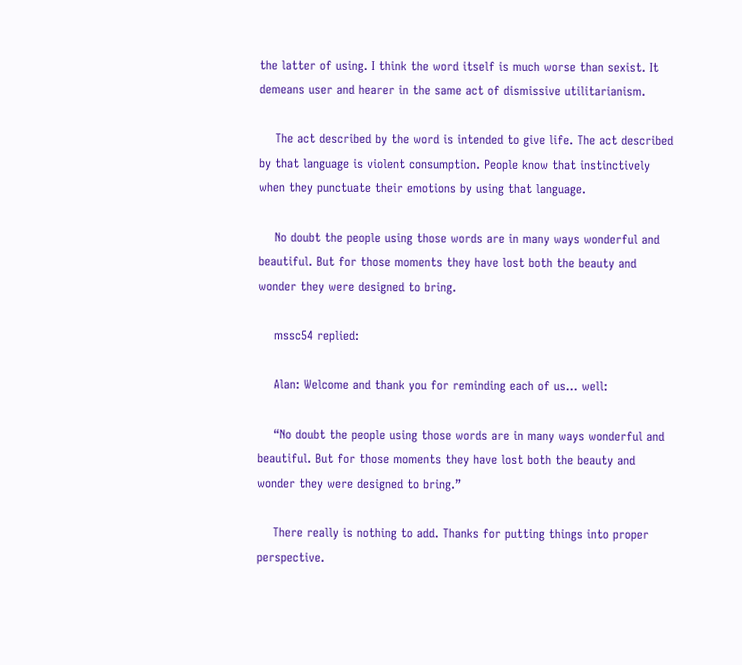the latter of using. I think the word itself is much worse than sexist. It demeans user and hearer in the same act of dismissive utilitarianism.

    The act described by the word is intended to give life. The act described by that language is violent consumption. People know that instinctively when they punctuate their emotions by using that language.

    No doubt the people using those words are in many ways wonderful and beautiful. But for those moments they have lost both the beauty and wonder they were designed to bring.

    mssc54 replied:

    Alan: Welcome and thank you for reminding each of us… well:

    “No doubt the people using those words are in many ways wonderful and beautiful. But for those moments they have lost both the beauty and wonder they were designed to bring.”

    There really is nothing to add. Thanks for putting things into proper perspective.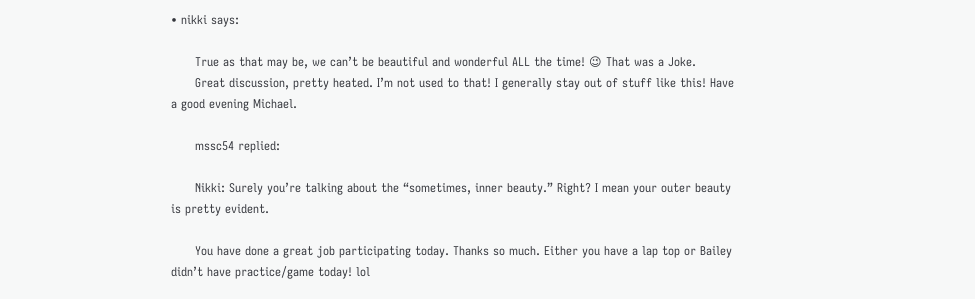• nikki says:

      True as that may be, we can’t be beautiful and wonderful ALL the time! 😉 That was a Joke.
      Great discussion, pretty heated. I’m not used to that! I generally stay out of stuff like this! Have a good evening Michael.

      mssc54 replied:

      Nikki: Surely you’re talking about the “sometimes, inner beauty.” Right? I mean your outer beauty is pretty evident.

      You have done a great job participating today. Thanks so much. Either you have a lap top or Bailey didn’t have practice/game today! lol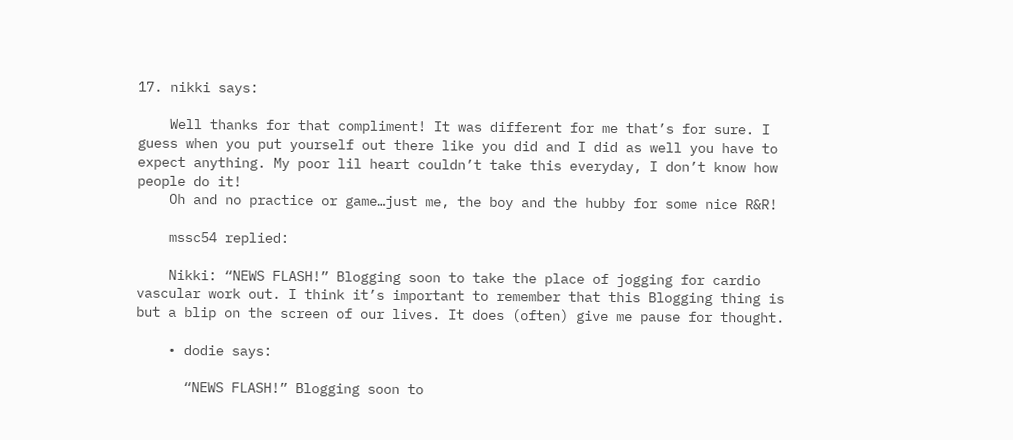17. nikki says:

    Well thanks for that compliment! It was different for me that’s for sure. I guess when you put yourself out there like you did and I did as well you have to expect anything. My poor lil heart couldn’t take this everyday, I don’t know how people do it!
    Oh and no practice or game…just me, the boy and the hubby for some nice R&R!

    mssc54 replied:

    Nikki: “NEWS FLASH!” Blogging soon to take the place of jogging for cardio vascular work out. I think it’s important to remember that this Blogging thing is but a blip on the screen of our lives. It does (often) give me pause for thought.

    • dodie says:

      “NEWS FLASH!” Blogging soon to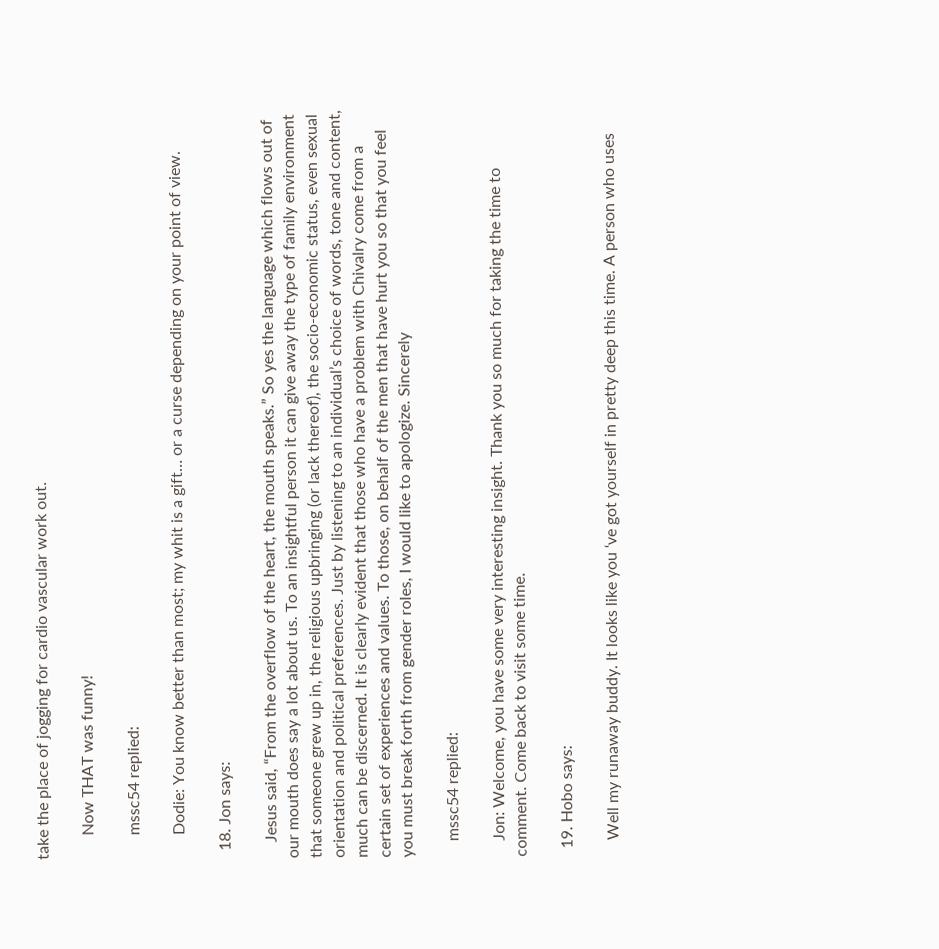take the place of jogging for cardio vascular work out.

      Now THAT was funny!

      mssc54 replied:

      Dodie: You know better than most; my whit is a gift… or a curse depending on your point of view.

  18. Jon says:

    Jesus said, “From the overflow of the heart, the mouth speaks.” So yes the language which flows out of our mouth does say a lot about us. To an insightful person it can give away the type of family environment that someone grew up in, the religious upbringing (or lack thereof), the socio-economic status, even sexual orientation and political preferences. Just by listening to an individual’s choice of words, tone and content, much can be discerned. It is clearly evident that those who have a problem with Chivalry come from a certain set of experiences and values. To those, on behalf of the men that have hurt you so that you feel you must break forth from gender roles, I would like to apologize. Sincerely

    mssc54 replied:

    Jon: Welcome, you have some very interesting insight. Thank you so much for taking the time to comment. Come back to visit some time.

  19. Hobo says:

    Well my runaway buddy. It looks like you ‘ve got yourself in pretty deep this time. A person who uses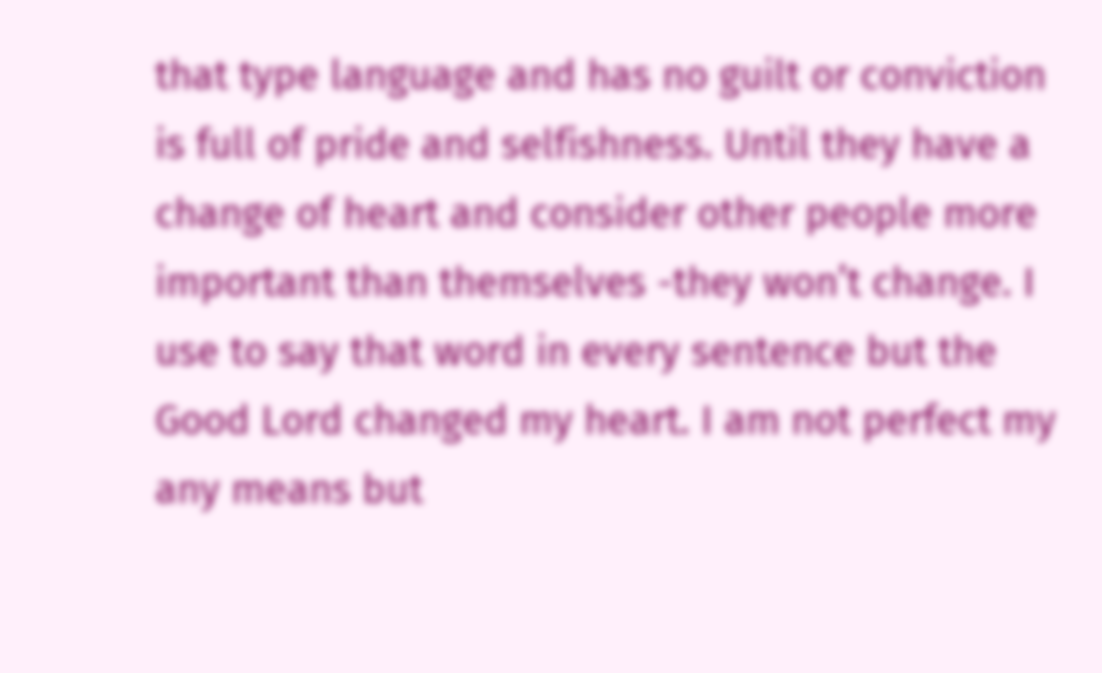that type language and has no guilt or conviction is full of pride and selfishness. Until they have a change of heart and consider other people more important than themselves -they won’t change. I use to say that word in every sentence but the Good Lord changed my heart. I am not perfect my any means but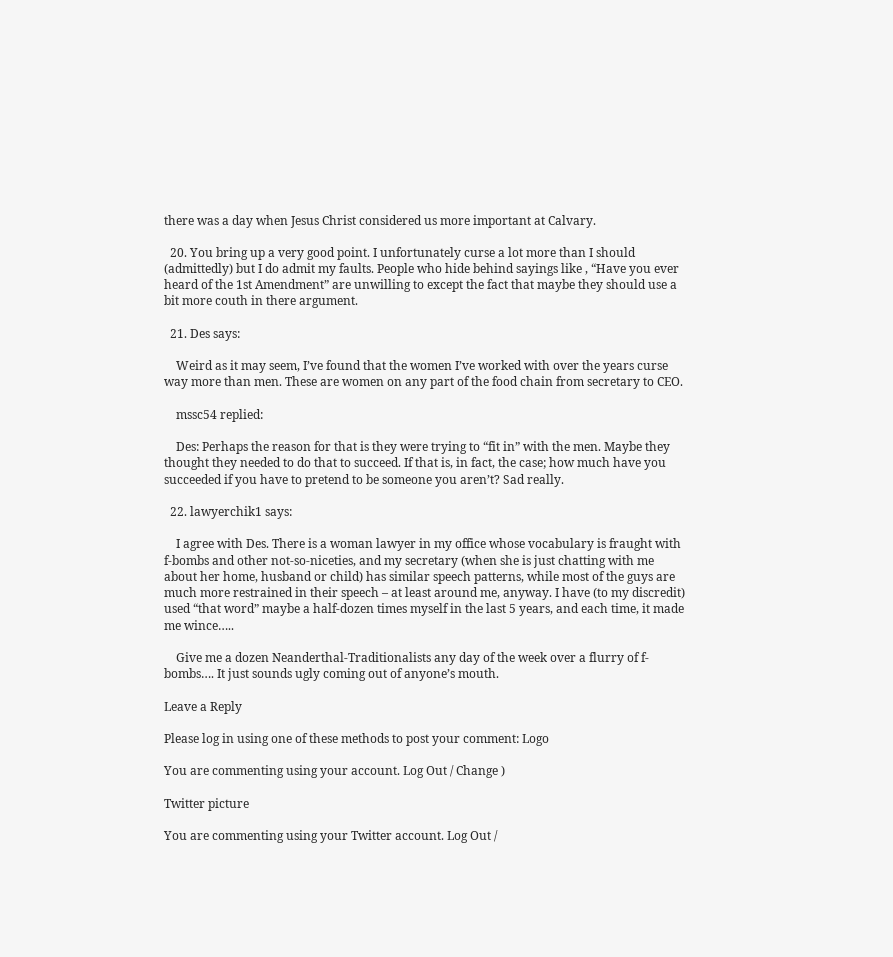there was a day when Jesus Christ considered us more important at Calvary.

  20. You bring up a very good point. I unfortunately curse a lot more than I should (admittedly) but I do admit my faults. People who hide behind sayings like , “Have you ever heard of the 1st Amendment” are unwilling to except the fact that maybe they should use a bit more couth in there argument.

  21. Des says:

    Weird as it may seem, I’ve found that the women I’ve worked with over the years curse way more than men. These are women on any part of the food chain from secretary to CEO.

    mssc54 replied:

    Des: Perhaps the reason for that is they were trying to “fit in” with the men. Maybe they thought they needed to do that to succeed. If that is, in fact, the case; how much have you succeeded if you have to pretend to be someone you aren’t? Sad really.

  22. lawyerchik1 says:

    I agree with Des. There is a woman lawyer in my office whose vocabulary is fraught with f-bombs and other not-so-niceties, and my secretary (when she is just chatting with me about her home, husband or child) has similar speech patterns, while most of the guys are much more restrained in their speech – at least around me, anyway. I have (to my discredit) used “that word” maybe a half-dozen times myself in the last 5 years, and each time, it made me wince…..

    Give me a dozen Neanderthal-Traditionalists any day of the week over a flurry of f-bombs…. It just sounds ugly coming out of anyone’s mouth.

Leave a Reply

Please log in using one of these methods to post your comment: Logo

You are commenting using your account. Log Out / Change )

Twitter picture

You are commenting using your Twitter account. Log Out /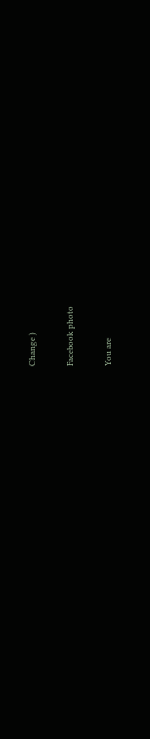Change )

Facebook photo

You are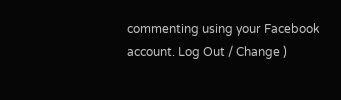commenting using your Facebook account. Log Out / Change )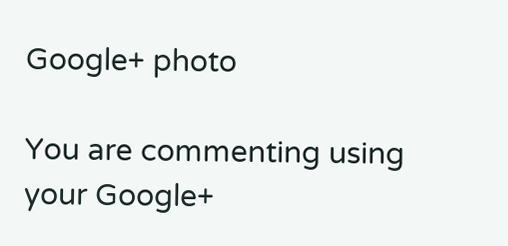Google+ photo

You are commenting using your Google+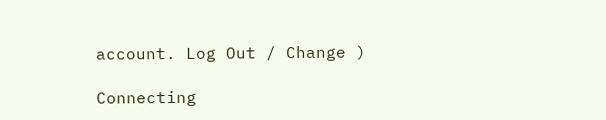account. Log Out / Change )

Connecting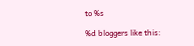to %s

%d bloggers like this: